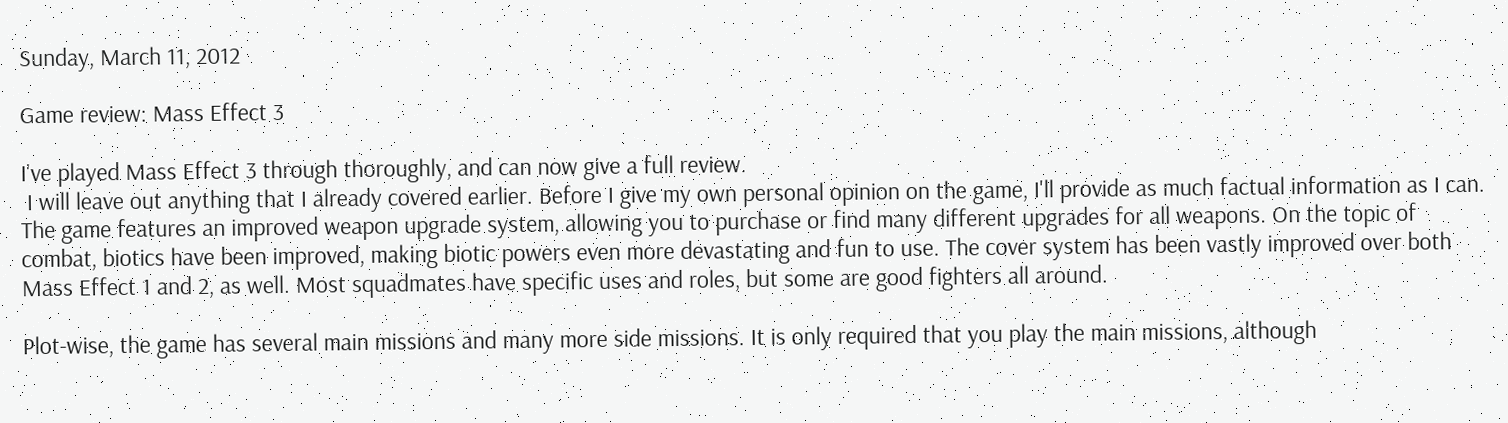Sunday, March 11, 2012

Game review: Mass Effect 3

I've played Mass Effect 3 through thoroughly, and can now give a full review.
 I will leave out anything that I already covered earlier. Before I give my own personal opinion on the game, I'll provide as much factual information as I can. The game features an improved weapon upgrade system, allowing you to purchase or find many different upgrades for all weapons. On the topic of combat, biotics have been improved, making biotic powers even more devastating and fun to use. The cover system has been vastly improved over both Mass Effect 1 and 2, as well. Most squadmates have specific uses and roles, but some are good fighters all around.

Plot-wise, the game has several main missions and many more side missions. It is only required that you play the main missions, although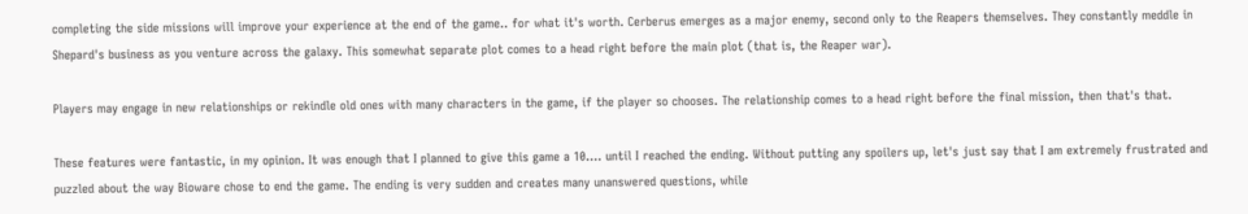completing the side missions will improve your experience at the end of the game.. for what it's worth. Cerberus emerges as a major enemy, second only to the Reapers themselves. They constantly meddle in Shepard's business as you venture across the galaxy. This somewhat separate plot comes to a head right before the main plot (that is, the Reaper war).

Players may engage in new relationships or rekindle old ones with many characters in the game, if the player so chooses. The relationship comes to a head right before the final mission, then that's that.

These features were fantastic, in my opinion. It was enough that I planned to give this game a 10.... until I reached the ending. Without putting any spoilers up, let's just say that I am extremely frustrated and puzzled about the way Bioware chose to end the game. The ending is very sudden and creates many unanswered questions, while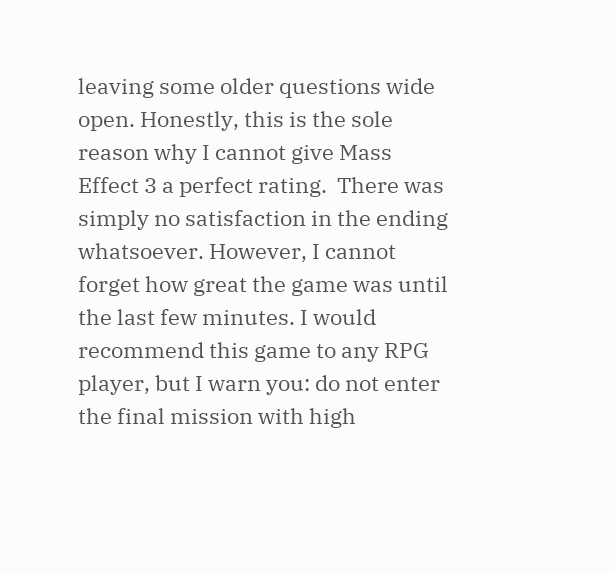leaving some older questions wide open. Honestly, this is the sole reason why I cannot give Mass Effect 3 a perfect rating.  There was simply no satisfaction in the ending whatsoever. However, I cannot forget how great the game was until the last few minutes. I would recommend this game to any RPG player, but I warn you: do not enter the final mission with high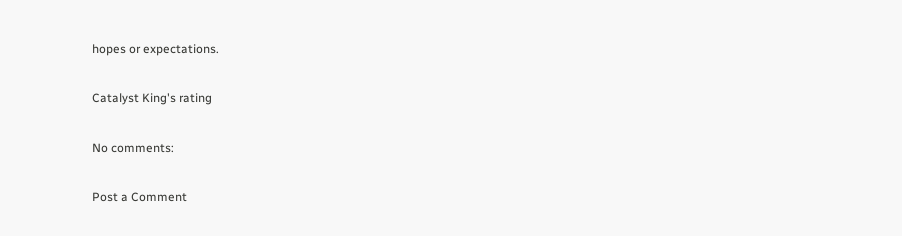hopes or expectations.

Catalyst King's rating

No comments:

Post a Comment